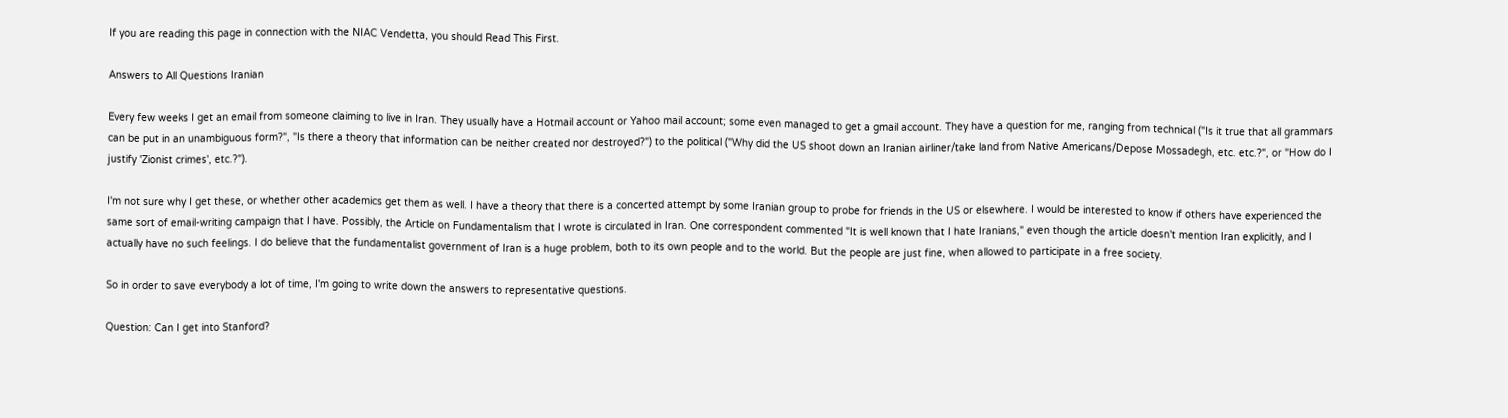If you are reading this page in connection with the NIAC Vendetta, you should Read This First.

Answers to All Questions Iranian

Every few weeks I get an email from someone claiming to live in Iran. They usually have a Hotmail account or Yahoo mail account; some even managed to get a gmail account. They have a question for me, ranging from technical ("Is it true that all grammars can be put in an unambiguous form?", "Is there a theory that information can be neither created nor destroyed?") to the political ("Why did the US shoot down an Iranian airliner/take land from Native Americans/Depose Mossadegh, etc. etc.?", or "How do I justify 'Zionist crimes', etc.?").

I'm not sure why I get these, or whether other academics get them as well. I have a theory that there is a concerted attempt by some Iranian group to probe for friends in the US or elsewhere. I would be interested to know if others have experienced the same sort of email-writing campaign that I have. Possibly, the Article on Fundamentalism that I wrote is circulated in Iran. One correspondent commented "It is well known that I hate Iranians," even though the article doesn't mention Iran explicitly, and I actually have no such feelings. I do believe that the fundamentalist government of Iran is a huge problem, both to its own people and to the world. But the people are just fine, when allowed to participate in a free society.

So in order to save everybody a lot of time, I'm going to write down the answers to representative questions.

Question: Can I get into Stanford?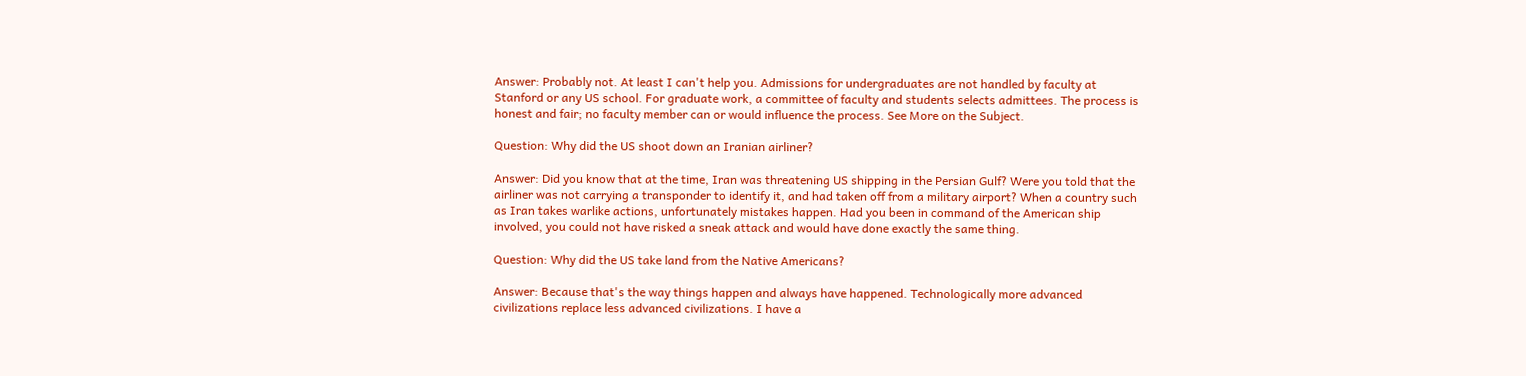Answer: Probably not. At least I can't help you. Admissions for undergraduates are not handled by faculty at Stanford or any US school. For graduate work, a committee of faculty and students selects admittees. The process is honest and fair; no faculty member can or would influence the process. See More on the Subject.

Question: Why did the US shoot down an Iranian airliner?

Answer: Did you know that at the time, Iran was threatening US shipping in the Persian Gulf? Were you told that the airliner was not carrying a transponder to identify it, and had taken off from a military airport? When a country such as Iran takes warlike actions, unfortunately mistakes happen. Had you been in command of the American ship involved, you could not have risked a sneak attack and would have done exactly the same thing.

Question: Why did the US take land from the Native Americans?

Answer: Because that's the way things happen and always have happened. Technologically more advanced civilizations replace less advanced civilizations. I have a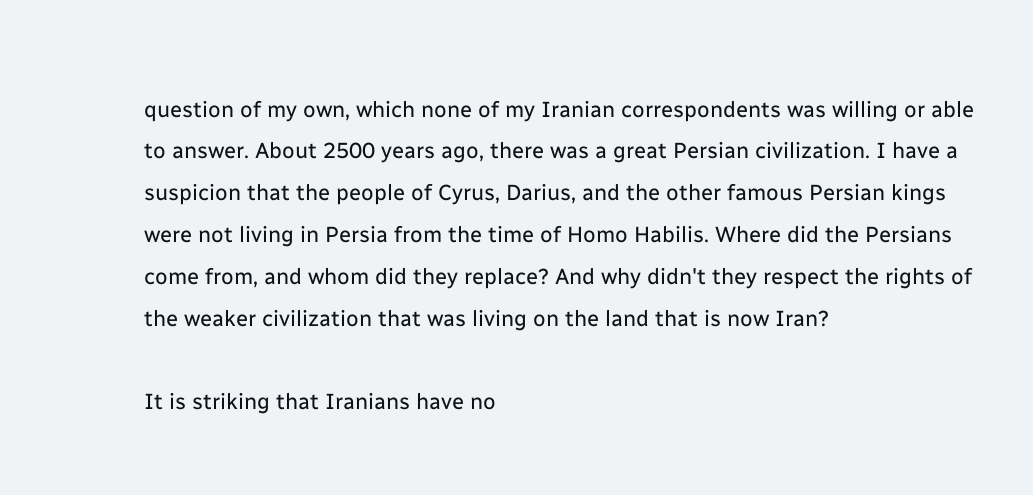question of my own, which none of my Iranian correspondents was willing or able to answer. About 2500 years ago, there was a great Persian civilization. I have a suspicion that the people of Cyrus, Darius, and the other famous Persian kings were not living in Persia from the time of Homo Habilis. Where did the Persians come from, and whom did they replace? And why didn't they respect the rights of the weaker civilization that was living on the land that is now Iran?

It is striking that Iranians have no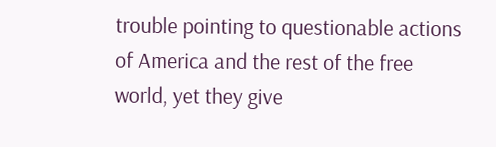trouble pointing to questionable actions of America and the rest of the free world, yet they give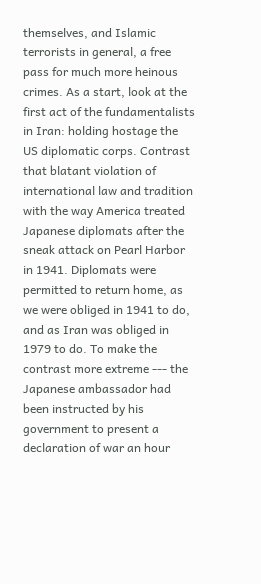themselves, and Islamic terrorists in general, a free pass for much more heinous crimes. As a start, look at the first act of the fundamentalists in Iran: holding hostage the US diplomatic corps. Contrast that blatant violation of international law and tradition with the way America treated Japanese diplomats after the sneak attack on Pearl Harbor in 1941. Diplomats were permitted to return home, as we were obliged in 1941 to do, and as Iran was obliged in 1979 to do. To make the contrast more extreme --- the Japanese ambassador had been instructed by his government to present a declaration of war an hour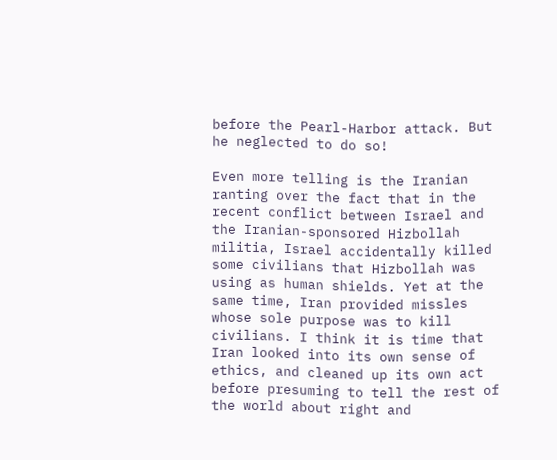before the Pearl-Harbor attack. But he neglected to do so!

Even more telling is the Iranian ranting over the fact that in the recent conflict between Israel and the Iranian-sponsored Hizbollah militia, Israel accidentally killed some civilians that Hizbollah was using as human shields. Yet at the same time, Iran provided missles whose sole purpose was to kill civilians. I think it is time that Iran looked into its own sense of ethics, and cleaned up its own act before presuming to tell the rest of the world about right and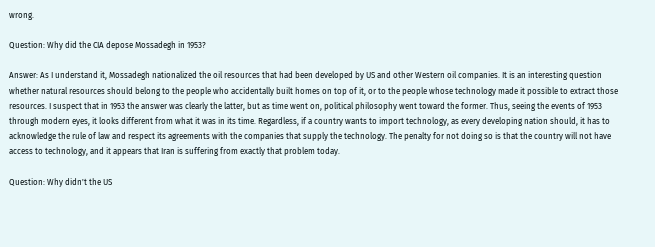wrong.

Question: Why did the CIA depose Mossadegh in 1953?

Answer: As I understand it, Mossadegh nationalized the oil resources that had been developed by US and other Western oil companies. It is an interesting question whether natural resources should belong to the people who accidentally built homes on top of it, or to the people whose technology made it possible to extract those resources. I suspect that in 1953 the answer was clearly the latter, but as time went on, political philosophy went toward the former. Thus, seeing the events of 1953 through modern eyes, it looks different from what it was in its time. Regardless, if a country wants to import technology, as every developing nation should, it has to acknowledge the rule of law and respect its agreements with the companies that supply the technology. The penalty for not doing so is that the country will not have access to technology, and it appears that Iran is suffering from exactly that problem today.

Question: Why didn't the US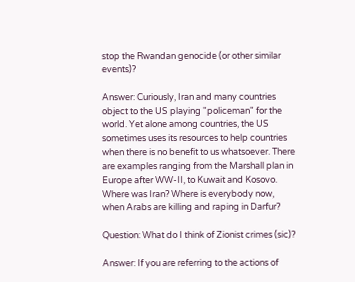stop the Rwandan genocide (or other similar events)?

Answer: Curiously, Iran and many countries object to the US playing "policeman" for the world. Yet alone among countries, the US sometimes uses its resources to help countries when there is no benefit to us whatsoever. There are examples ranging from the Marshall plan in Europe after WW-II, to Kuwait and Kosovo. Where was Iran? Where is everybody now, when Arabs are killing and raping in Darfur?

Question: What do I think of Zionist crimes (sic)?

Answer: If you are referring to the actions of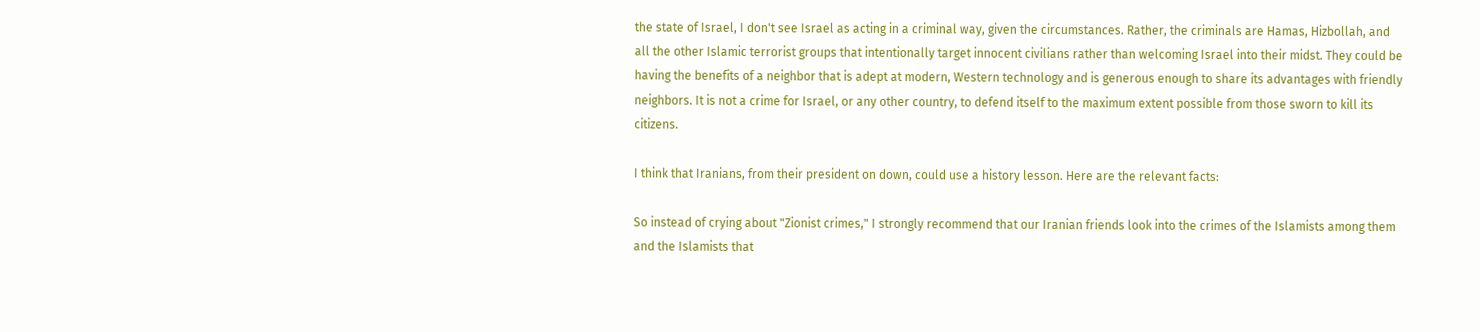the state of Israel, I don't see Israel as acting in a criminal way, given the circumstances. Rather, the criminals are Hamas, Hizbollah, and all the other Islamic terrorist groups that intentionally target innocent civilians rather than welcoming Israel into their midst. They could be having the benefits of a neighbor that is adept at modern, Western technology and is generous enough to share its advantages with friendly neighbors. It is not a crime for Israel, or any other country, to defend itself to the maximum extent possible from those sworn to kill its citizens.

I think that Iranians, from their president on down, could use a history lesson. Here are the relevant facts:

So instead of crying about "Zionist crimes," I strongly recommend that our Iranian friends look into the crimes of the Islamists among them and the Islamists that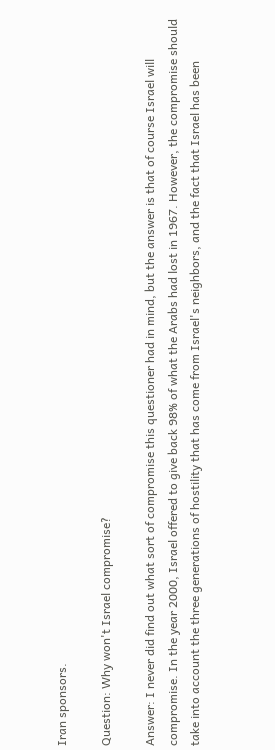Iran sponsors.

Question: Why won't Israel compromise?

Answer: I never did find out what sort of compromise this questioner had in mind, but the answer is that of course Israel will compromise. In the year 2000, Israel offered to give back 98% of what the Arabs had lost in 1967. However, the compromise should take into account the three generations of hostility that has come from Israel's neighbors, and the fact that Israel has been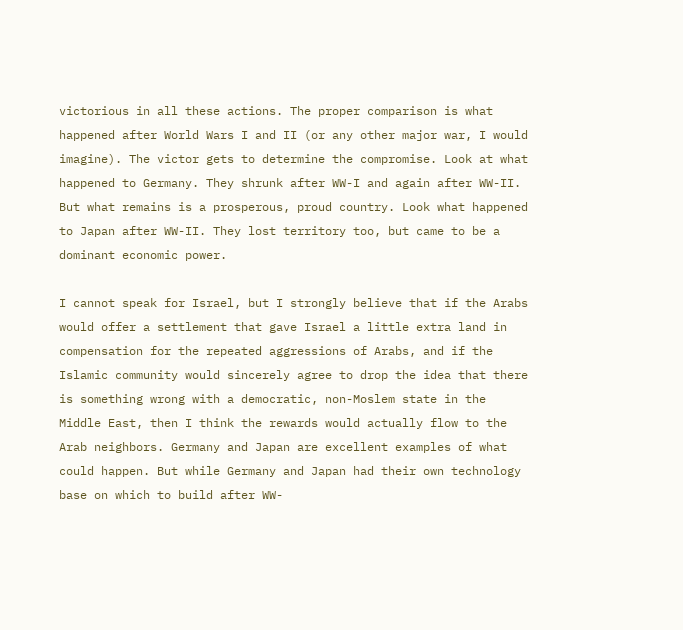victorious in all these actions. The proper comparison is what happened after World Wars I and II (or any other major war, I would imagine). The victor gets to determine the compromise. Look at what happened to Germany. They shrunk after WW-I and again after WW-II. But what remains is a prosperous, proud country. Look what happened to Japan after WW-II. They lost territory too, but came to be a dominant economic power.

I cannot speak for Israel, but I strongly believe that if the Arabs would offer a settlement that gave Israel a little extra land in compensation for the repeated aggressions of Arabs, and if the Islamic community would sincerely agree to drop the idea that there is something wrong with a democratic, non-Moslem state in the Middle East, then I think the rewards would actually flow to the Arab neighbors. Germany and Japan are excellent examples of what could happen. But while Germany and Japan had their own technology base on which to build after WW-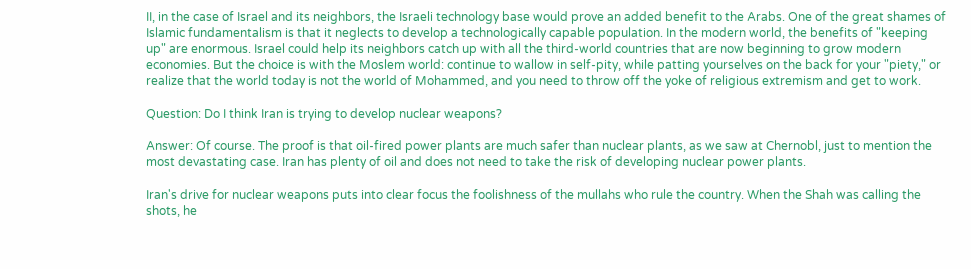II, in the case of Israel and its neighbors, the Israeli technology base would prove an added benefit to the Arabs. One of the great shames of Islamic fundamentalism is that it neglects to develop a technologically capable population. In the modern world, the benefits of "keeping up" are enormous. Israel could help its neighbors catch up with all the third-world countries that are now beginning to grow modern economies. But the choice is with the Moslem world: continue to wallow in self-pity, while patting yourselves on the back for your "piety," or realize that the world today is not the world of Mohammed, and you need to throw off the yoke of religious extremism and get to work.

Question: Do I think Iran is trying to develop nuclear weapons?

Answer: Of course. The proof is that oil-fired power plants are much safer than nuclear plants, as we saw at Chernobl, just to mention the most devastating case. Iran has plenty of oil and does not need to take the risk of developing nuclear power plants.

Iran's drive for nuclear weapons puts into clear focus the foolishness of the mullahs who rule the country. When the Shah was calling the shots, he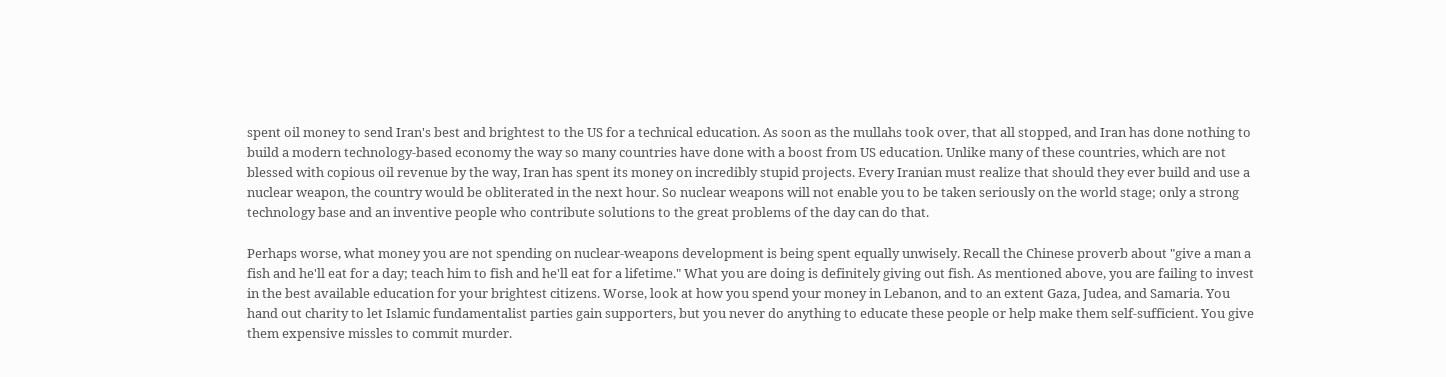spent oil money to send Iran's best and brightest to the US for a technical education. As soon as the mullahs took over, that all stopped, and Iran has done nothing to build a modern technology-based economy the way so many countries have done with a boost from US education. Unlike many of these countries, which are not blessed with copious oil revenue by the way, Iran has spent its money on incredibly stupid projects. Every Iranian must realize that should they ever build and use a nuclear weapon, the country would be obliterated in the next hour. So nuclear weapons will not enable you to be taken seriously on the world stage; only a strong technology base and an inventive people who contribute solutions to the great problems of the day can do that.

Perhaps worse, what money you are not spending on nuclear-weapons development is being spent equally unwisely. Recall the Chinese proverb about "give a man a fish and he'll eat for a day; teach him to fish and he'll eat for a lifetime." What you are doing is definitely giving out fish. As mentioned above, you are failing to invest in the best available education for your brightest citizens. Worse, look at how you spend your money in Lebanon, and to an extent Gaza, Judea, and Samaria. You hand out charity to let Islamic fundamentalist parties gain supporters, but you never do anything to educate these people or help make them self-sufficient. You give them expensive missles to commit murder.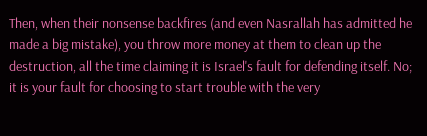Then, when their nonsense backfires (and even Nasrallah has admitted he made a big mistake), you throw more money at them to clean up the destruction, all the time claiming it is Israel's fault for defending itself. No; it is your fault for choosing to start trouble with the very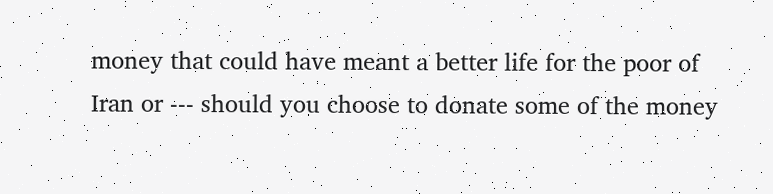money that could have meant a better life for the poor of Iran or --- should you choose to donate some of the money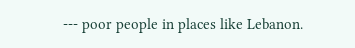--- poor people in places like Lebanon.